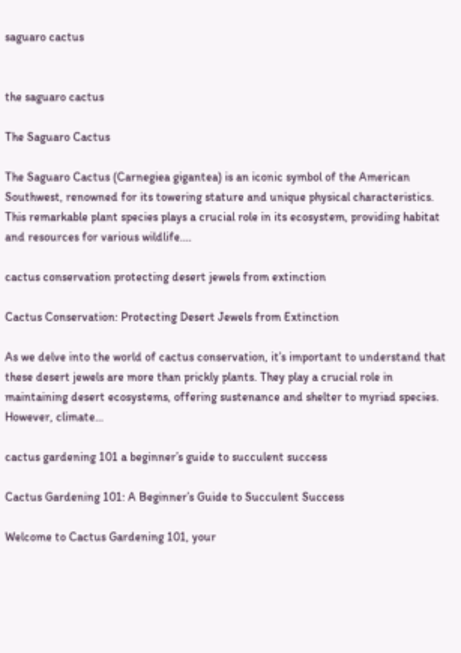saguaro cactus


the saguaro cactus

The Saguaro Cactus

The Saguaro Cactus (Carnegiea gigantea) is an iconic symbol of the American Southwest, renowned for its towering stature and unique physical characteristics. This remarkable plant species plays a crucial role in its ecosystem, providing habitat and resources for various wildlife.…

cactus conservation protecting desert jewels from extinction

Cactus Conservation: Protecting Desert Jewels from Extinction

As we delve into the world of cactus conservation, it’s important to understand that these desert jewels are more than prickly plants. They play a crucial role in maintaining desert ecosystems, offering sustenance and shelter to myriad species. However, climate…

cactus gardening 101 a beginner’s guide to succulent success

Cactus Gardening 101: A Beginner’s Guide to Succulent Success

Welcome to Cactus Gardening 101, your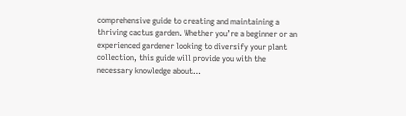comprehensive guide to creating and maintaining a thriving cactus garden. Whether you’re a beginner or an experienced gardener looking to diversify your plant collection, this guide will provide you with the necessary knowledge about…